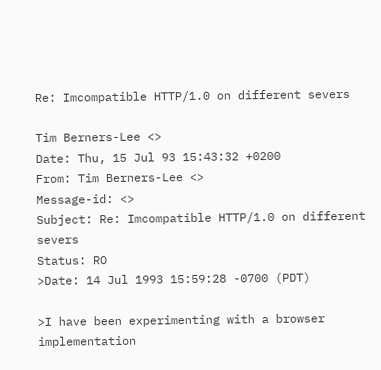Re: Imcompatible HTTP/1.0 on different severs

Tim Berners-Lee <>
Date: Thu, 15 Jul 93 15:43:32 +0200
From: Tim Berners-Lee <>
Message-id: <>
Subject: Re: Imcompatible HTTP/1.0 on different severs
Status: RO
>Date: 14 Jul 1993 15:59:28 -0700 (PDT)

>I have been experimenting with a browser implementation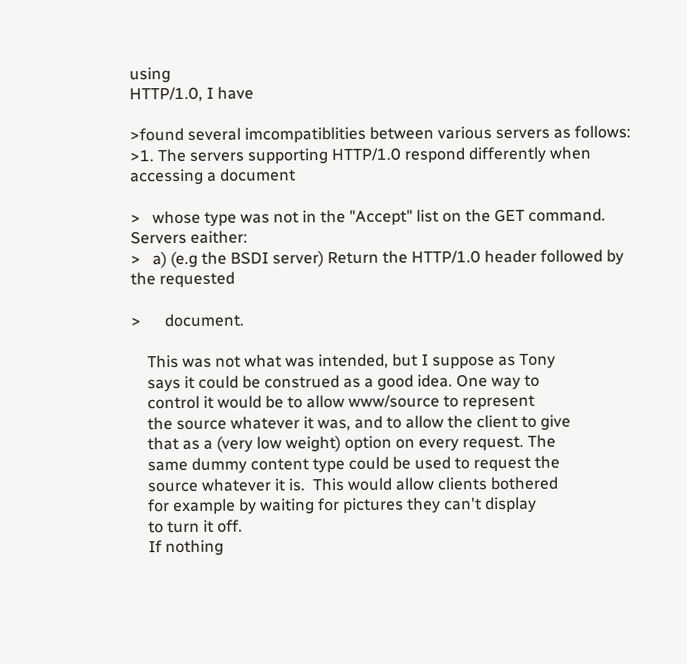using
HTTP/1.0, I have

>found several imcompatiblities between various servers as follows:
>1. The servers supporting HTTP/1.0 respond differently when
accessing a document

>   whose type was not in the "Accept" list on the GET command.
Servers eaither:
>   a) (e.g the BSDI server) Return the HTTP/1.0 header followed by
the requested

>      document.

    This was not what was intended, but I suppose as Tony
    says it could be construed as a good idea. One way to
    control it would be to allow www/source to represent
    the source whatever it was, and to allow the client to give
    that as a (very low weight) option on every request. The
    same dummy content type could be used to request the
    source whatever it is.  This would allow clients bothered
    for example by waiting for pictures they can't display
    to turn it off.
    If nothing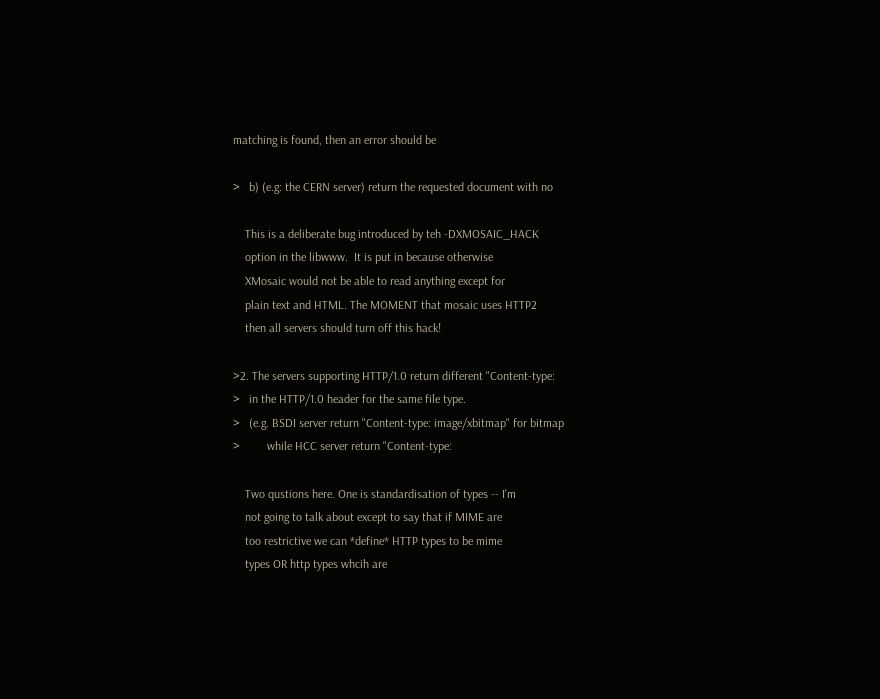matching is found, then an error should be

>   b) (e.g: the CERN server) return the requested document with no

    This is a deliberate bug introduced by teh -DXMOSAIC_HACK
    option in the libwww.  It is put in because otherwise
    XMosaic would not be able to read anything except for
    plain text and HTML. The MOMENT that mosaic uses HTTP2
    then all servers should turn off this hack!

>2. The servers supporting HTTP/1.0 return different "Content-type:
>   in the HTTP/1.0 header for the same file type.
>   (e.g. BSDI server return "Content-type: image/xbitmap" for bitmap
>         while HCC server return "Content-type:

    Two qustions here. One is standardisation of types -- I'm
    not going to talk about except to say that if MIME are
    too restrictive we can *define* HTTP types to be mime
    types OR http types whcih are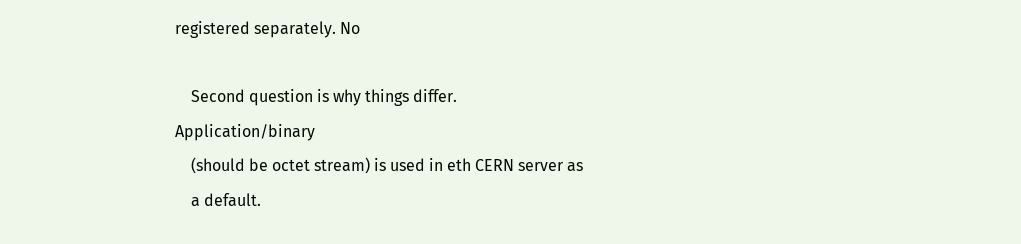registered separately. No

    Second question is why things differ. Application/binary
    (should be octet stream) is used in eth CERN server as
    a default.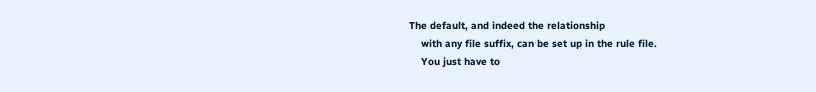The default, and indeed the relationship
    with any file suffix, can be set up in the rule file.
    You just have to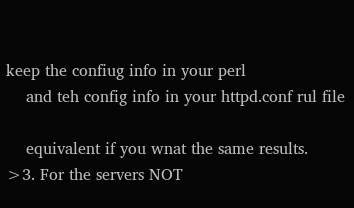keep the confiug info in your perl
    and teh config info in your httpd.conf rul file

    equivalent if you wnat the same results.
>3. For the servers NOT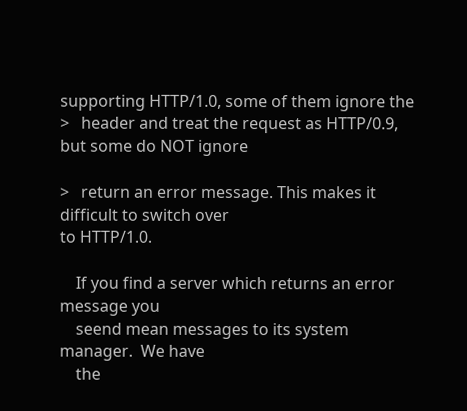supporting HTTP/1.0, some of them ignore the
>   header and treat the request as HTTP/0.9, but some do NOT ignore

>   return an error message. This makes it difficult to switch over
to HTTP/1.0.

    If you find a server which returns an error message you
    seend mean messages to its system manager.  We have
    the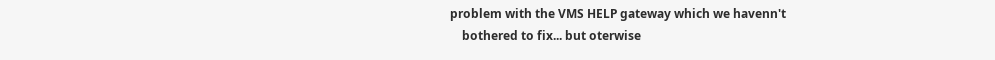problem with the VMS HELP gateway which we havenn't
    bothered to fix... but oterwise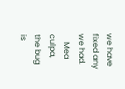we have fixed any we had.
    Mea culpa, the bug is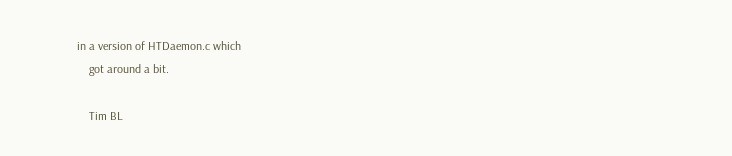in a version of HTDaemon.c which
    got around a bit.

    Tim BL